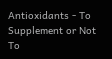Antioxidants - To Supplement or Not To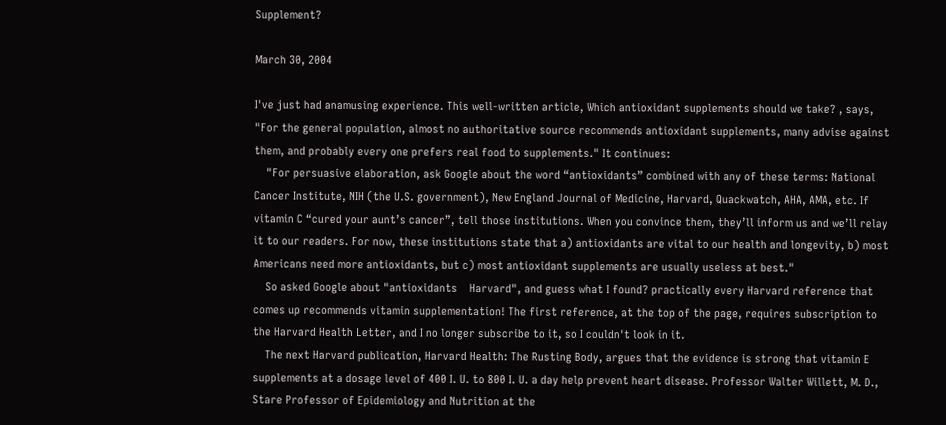Supplement?

March 30, 2004

I've just had anamusing experience. This well-written article, Which antioxidant supplements should we take? , says, "For the general population, almost no authoritative source recommends antioxidant supplements, many advise against them, and probably every one prefers real food to supplements." It continues:
    "For persuasive elaboration, ask Google about the word “antioxidants” combined with any of these terms: National Cancer Institute, NIH (the U.S. government), New England Journal of Medicine, Harvard, Quackwatch, AHA, AMA, etc. If vitamin C “cured your aunt’s cancer”, tell those institutions. When you convince them, they’ll inform us and we’ll relay it to our readers. For now, these institutions state that a) antioxidants are vital to our health and longevity, b) most Americans need more antioxidants, but c) most antioxidant supplements are usually useless at best."
    So asked Google about "antioxidants    Harvard", and guess what I found? practically every Harvard reference that comes up recommends vitamin supplementation! The first reference, at the top of the page, requires subscription to the Harvard Health Letter, and I no longer subscribe to it, so I couldn't look in it.
    The next Harvard publication, Harvard Health: The Rusting Body, argues that the evidence is strong that vitamin E supplements at a dosage level of 400 I. U. to 800 I. U. a day help prevent heart disease. Professor Walter Willett, M. D., Stare Professor of Epidemiology and Nutrition at the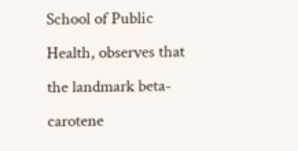School of Public Health, observes that the landmark beta-carotene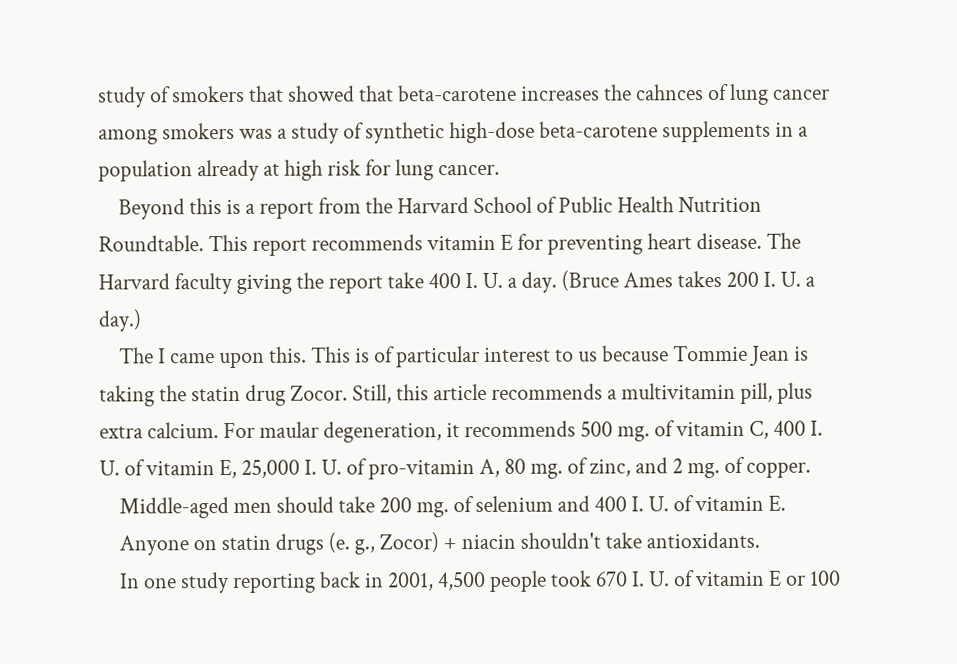study of smokers that showed that beta-carotene increases the cahnces of lung cancer among smokers was a study of synthetic high-dose beta-carotene supplements in a population already at high risk for lung cancer.
    Beyond this is a report from the Harvard School of Public Health Nutrition Roundtable. This report recommends vitamin E for preventing heart disease. The Harvard faculty giving the report take 400 I. U. a day. (Bruce Ames takes 200 I. U. a day.)
    The I came upon this. This is of particular interest to us because Tommie Jean is taking the statin drug Zocor. Still, this article recommends a multivitamin pill, plus extra calcium. For maular degeneration, it recommends 500 mg. of vitamin C, 400 I. U. of vitamin E, 25,000 I. U. of pro-vitamin A, 80 mg. of zinc, and 2 mg. of copper.
    Middle-aged men should take 200 mg. of selenium and 400 I. U. of vitamin E.
    Anyone on statin drugs (e. g., Zocor) + niacin shouldn't take antioxidants.
    In one study reporting back in 2001, 4,500 people took 670 I. U. of vitamin E or 100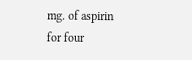mg. of aspirin for four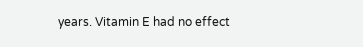years. Vitamin E had no effect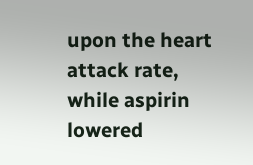upon the heart attack rate, while aspirin lowered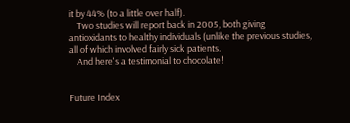it by 44% (to a little over half).
    Two studies will report back in 2005, both giving antioxidants to healthy individuals (unlike the previous studies, all of which involved fairly sick patients.
    And here's a testimonial to chocolate!


Future Index